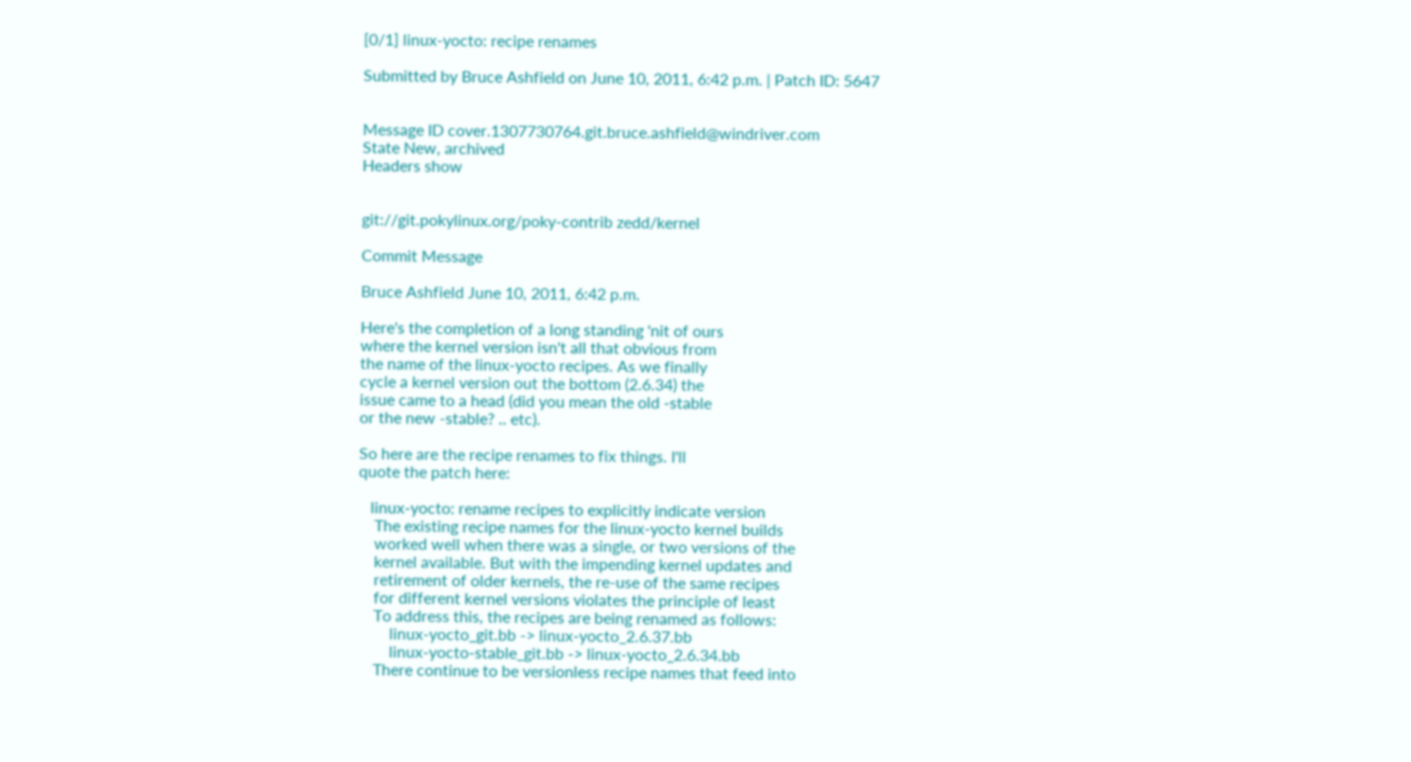[0/1] linux-yocto: recipe renames

Submitted by Bruce Ashfield on June 10, 2011, 6:42 p.m. | Patch ID: 5647


Message ID cover.1307730764.git.bruce.ashfield@windriver.com
State New, archived
Headers show


git://git.pokylinux.org/poky-contrib zedd/kernel

Commit Message

Bruce Ashfield June 10, 2011, 6:42 p.m.

Here's the completion of a long standing 'nit of ours
where the kernel version isn't all that obvious from
the name of the linux-yocto recipes. As we finally
cycle a kernel version out the bottom (2.6.34) the
issue came to a head (did you mean the old -stable
or the new -stable? .. etc).

So here are the recipe renames to fix things. I'll
quote the patch here:

   linux-yocto: rename recipes to explicitly indicate version
    The existing recipe names for the linux-yocto kernel builds
    worked well when there was a single, or two versions of the
    kernel available. But with the impending kernel updates and
    retirement of older kernels, the re-use of the same recipes
    for different kernel versions violates the principle of least
    To address this, the recipes are being renamed as follows:
        linux-yocto_git.bb -> linux-yocto_2.6.37.bb
        linux-yocto-stable_git.bb -> linux-yocto_2.6.34.bb
    There continue to be versionless recipe names that feed into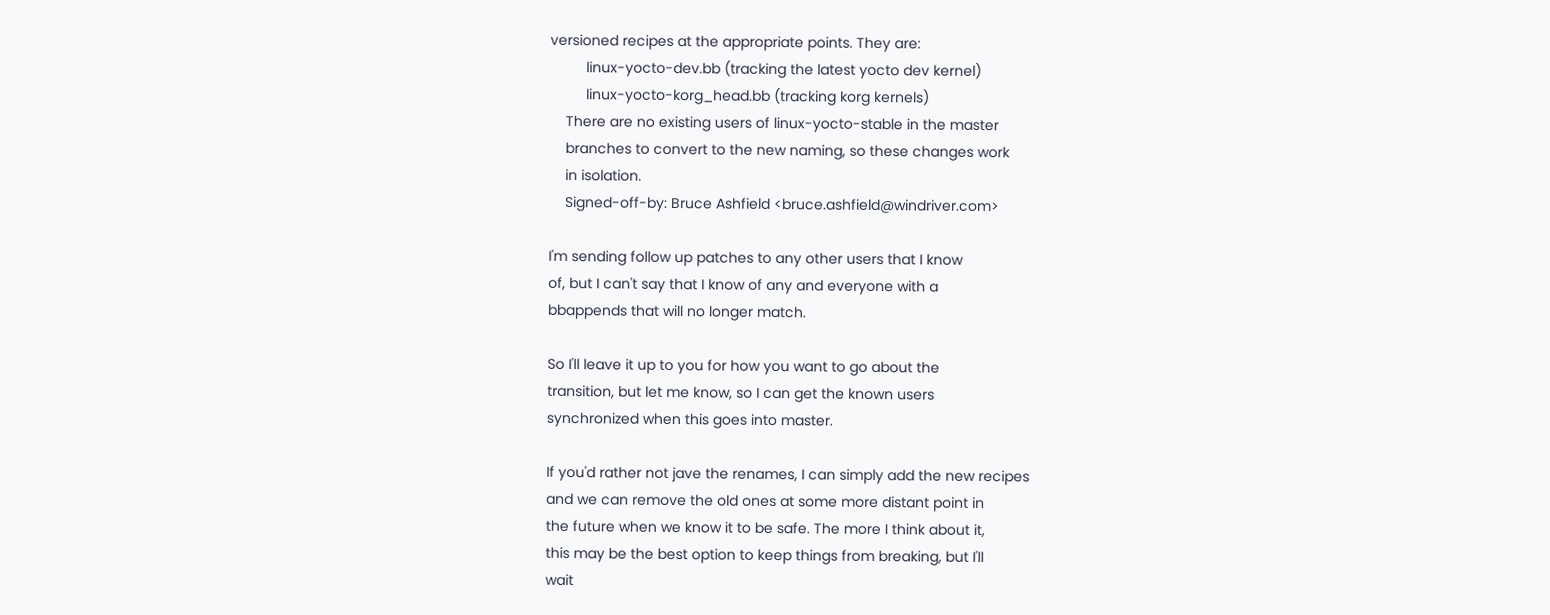versioned recipes at the appropriate points. They are:
         linux-yocto-dev.bb (tracking the latest yocto dev kernel)
         linux-yocto-korg_head.bb (tracking korg kernels)
    There are no existing users of linux-yocto-stable in the master
    branches to convert to the new naming, so these changes work
    in isolation.
    Signed-off-by: Bruce Ashfield <bruce.ashfield@windriver.com>

I'm sending follow up patches to any other users that I know
of, but I can't say that I know of any and everyone with a
bbappends that will no longer match.

So I'll leave it up to you for how you want to go about the
transition, but let me know, so I can get the known users
synchronized when this goes into master.

If you'd rather not jave the renames, I can simply add the new recipes
and we can remove the old ones at some more distant point in
the future when we know it to be safe. The more I think about it,
this may be the best option to keep things from breaking, but I'll
wait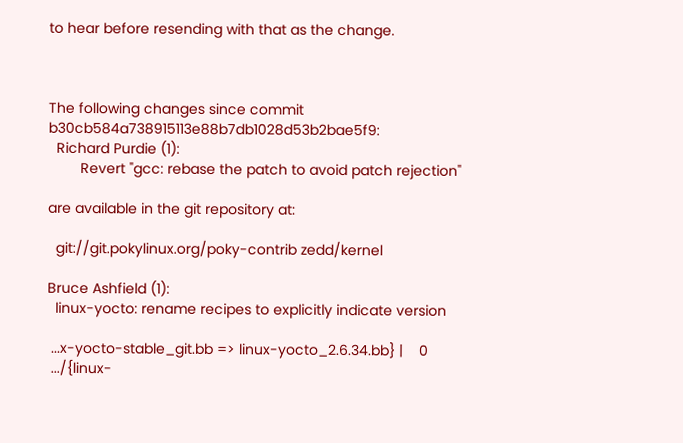to hear before resending with that as the change.



The following changes since commit b30cb584a738915113e88b7db1028d53b2bae5f9:
  Richard Purdie (1):
        Revert "gcc: rebase the patch to avoid patch rejection"

are available in the git repository at:

  git://git.pokylinux.org/poky-contrib zedd/kernel

Bruce Ashfield (1):
  linux-yocto: rename recipes to explicitly indicate version

 ...x-yocto-stable_git.bb => linux-yocto_2.6.34.bb} |    0
 .../{linux-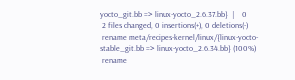yocto_git.bb => linux-yocto_2.6.37.bb}  |    0
 2 files changed, 0 insertions(+), 0 deletions(-)
 rename meta/recipes-kernel/linux/{linux-yocto-stable_git.bb => linux-yocto_2.6.34.bb} (100%)
 rename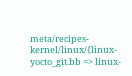meta/recipes-kernel/linux/{linux-yocto_git.bb => linux-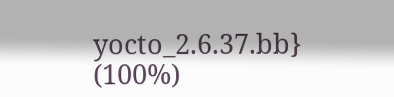yocto_2.6.37.bb} (100%)